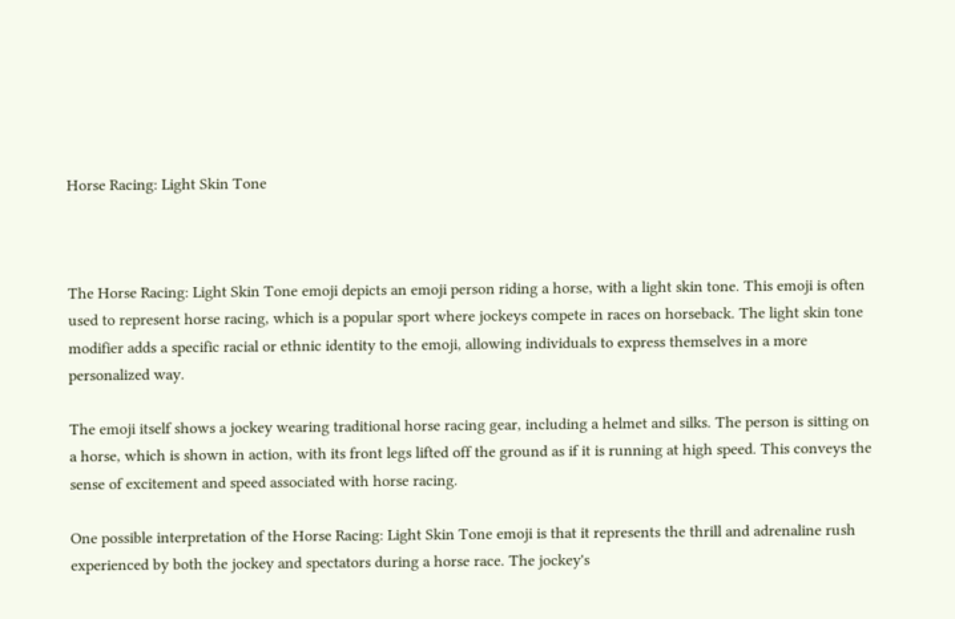Horse Racing: Light Skin Tone



The Horse Racing: Light Skin Tone emoji depicts an emoji person riding a horse, with a light skin tone. This emoji is often used to represent horse racing, which is a popular sport where jockeys compete in races on horseback. The light skin tone modifier adds a specific racial or ethnic identity to the emoji, allowing individuals to express themselves in a more personalized way.

The emoji itself shows a jockey wearing traditional horse racing gear, including a helmet and silks. The person is sitting on a horse, which is shown in action, with its front legs lifted off the ground as if it is running at high speed. This conveys the sense of excitement and speed associated with horse racing.

One possible interpretation of the Horse Racing: Light Skin Tone emoji is that it represents the thrill and adrenaline rush experienced by both the jockey and spectators during a horse race. The jockey's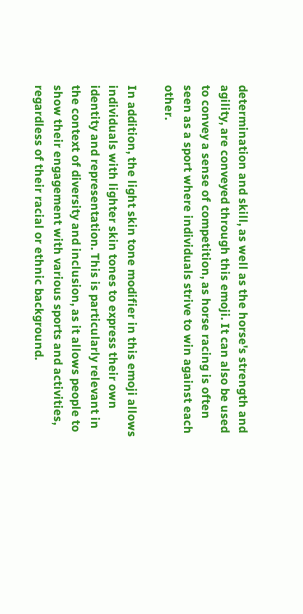determination and skill, as well as the horse's strength and agility, are conveyed through this emoji. It can also be used to convey a sense of competition, as horse racing is often seen as a sport where individuals strive to win against each other.

In addition, the light skin tone modifier in this emoji allows individuals with lighter skin tones to express their own identity and representation. This is particularly relevant in the context of diversity and inclusion, as it allows people to show their engagement with various sports and activities, regardless of their racial or ethnic background.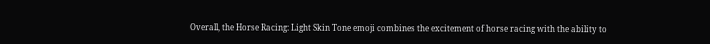Overall, the Horse Racing: Light Skin Tone emoji combines the excitement of horse racing with the ability to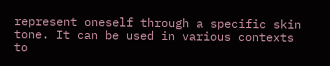represent oneself through a specific skin tone. It can be used in various contexts to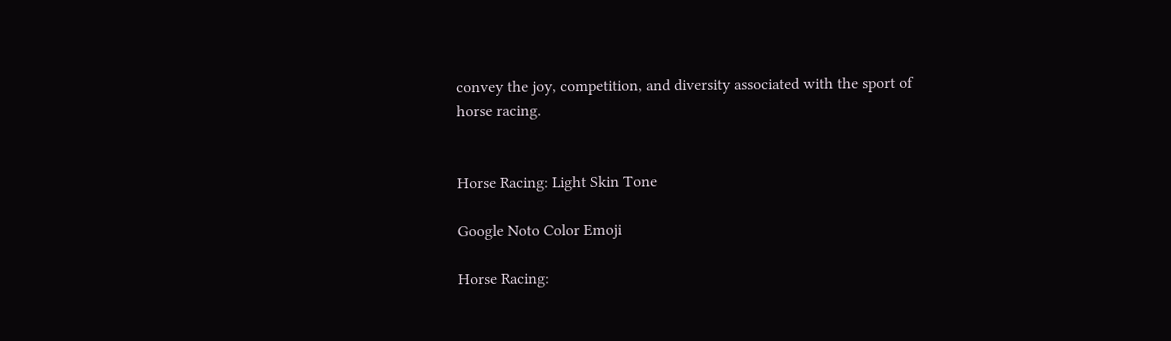convey the joy, competition, and diversity associated with the sport of horse racing.


Horse Racing: Light Skin Tone

Google Noto Color Emoji

Horse Racing: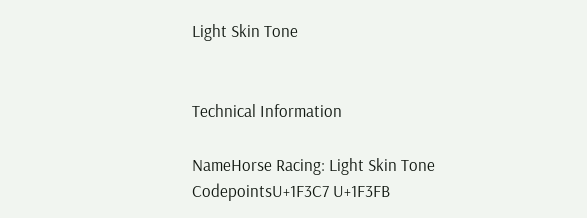Light Skin Tone


Technical Information

NameHorse Racing: Light Skin Tone
CodepointsU+1F3C7 U+1F3FB